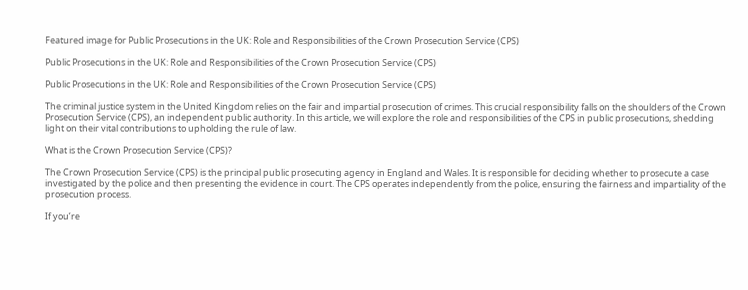Featured image for Public Prosecutions in the UK: Role and Responsibilities of the Crown Prosecution Service (CPS)

Public Prosecutions in the UK: Role and Responsibilities of the Crown Prosecution Service (CPS)

Public Prosecutions in the UK: Role and Responsibilities of the Crown Prosecution Service (CPS)

The criminal justice system in the United Kingdom relies on the fair and impartial prosecution of crimes. This crucial responsibility falls on the shoulders of the Crown Prosecution Service (CPS), an independent public authority. In this article, we will explore the role and responsibilities of the CPS in public prosecutions, shedding light on their vital contributions to upholding the rule of law.

What is the Crown Prosecution Service (CPS)?

The Crown Prosecution Service (CPS) is the principal public prosecuting agency in England and Wales. It is responsible for deciding whether to prosecute a case investigated by the police and then presenting the evidence in court. The CPS operates independently from the police, ensuring the fairness and impartiality of the prosecution process.

If you’re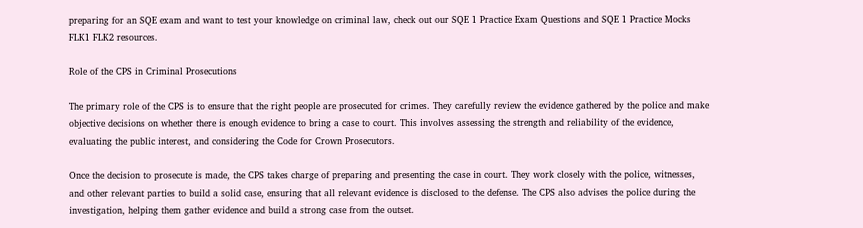preparing for an SQE exam and want to test your knowledge on criminal law, check out our SQE 1 Practice Exam Questions and SQE 1 Practice Mocks FLK1 FLK2 resources.

Role of the CPS in Criminal Prosecutions

The primary role of the CPS is to ensure that the right people are prosecuted for crimes. They carefully review the evidence gathered by the police and make objective decisions on whether there is enough evidence to bring a case to court. This involves assessing the strength and reliability of the evidence, evaluating the public interest, and considering the Code for Crown Prosecutors.

Once the decision to prosecute is made, the CPS takes charge of preparing and presenting the case in court. They work closely with the police, witnesses, and other relevant parties to build a solid case, ensuring that all relevant evidence is disclosed to the defense. The CPS also advises the police during the investigation, helping them gather evidence and build a strong case from the outset.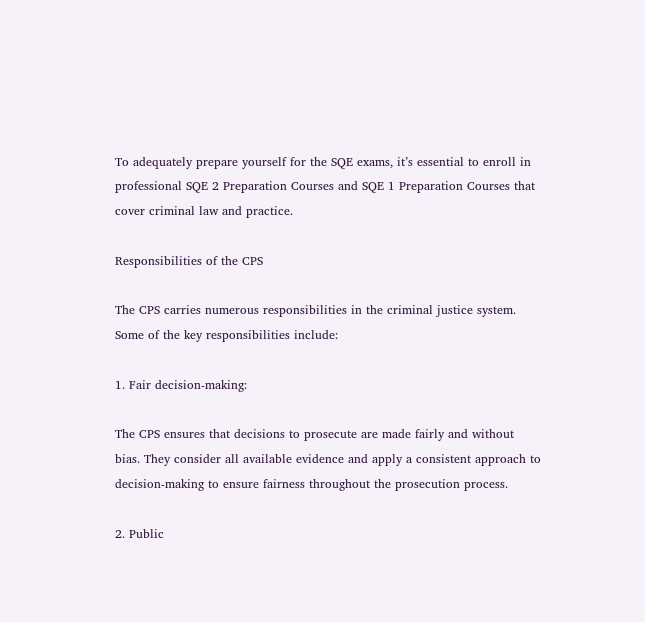To adequately prepare yourself for the SQE exams, it’s essential to enroll in professional SQE 2 Preparation Courses and SQE 1 Preparation Courses that cover criminal law and practice.

Responsibilities of the CPS

The CPS carries numerous responsibilities in the criminal justice system. Some of the key responsibilities include:

1. Fair decision-making:

The CPS ensures that decisions to prosecute are made fairly and without bias. They consider all available evidence and apply a consistent approach to decision-making to ensure fairness throughout the prosecution process.

2. Public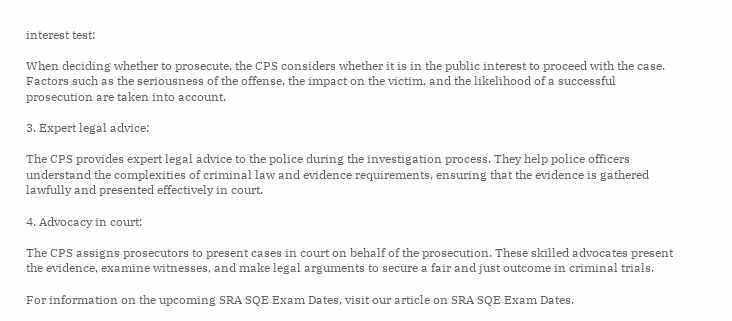interest test:

When deciding whether to prosecute, the CPS considers whether it is in the public interest to proceed with the case. Factors such as the seriousness of the offense, the impact on the victim, and the likelihood of a successful prosecution are taken into account.

3. Expert legal advice:

The CPS provides expert legal advice to the police during the investigation process. They help police officers understand the complexities of criminal law and evidence requirements, ensuring that the evidence is gathered lawfully and presented effectively in court.

4. Advocacy in court:

The CPS assigns prosecutors to present cases in court on behalf of the prosecution. These skilled advocates present the evidence, examine witnesses, and make legal arguments to secure a fair and just outcome in criminal trials.

For information on the upcoming SRA SQE Exam Dates, visit our article on SRA SQE Exam Dates.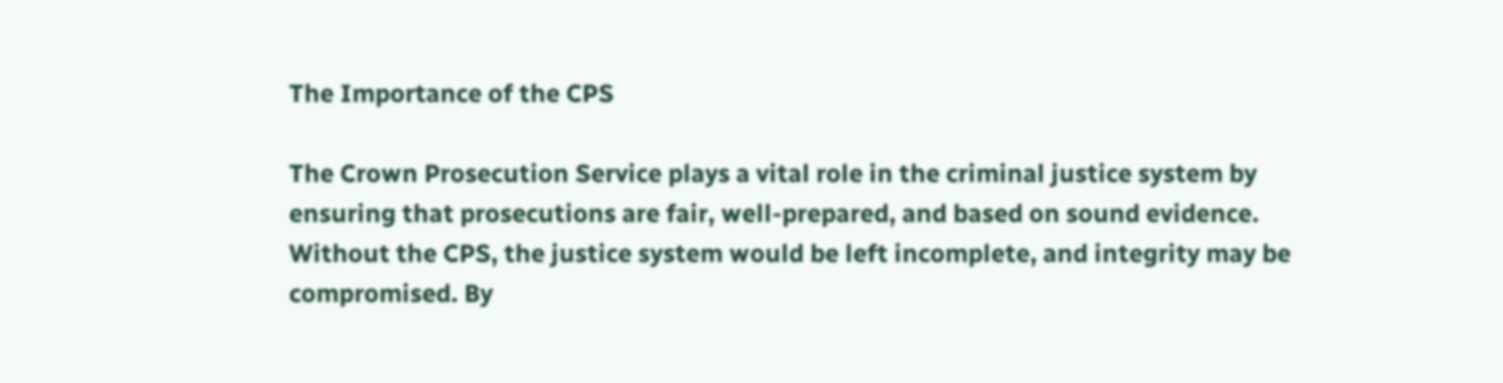The Importance of the CPS

The Crown Prosecution Service plays a vital role in the criminal justice system by ensuring that prosecutions are fair, well-prepared, and based on sound evidence. Without the CPS, the justice system would be left incomplete, and integrity may be compromised. By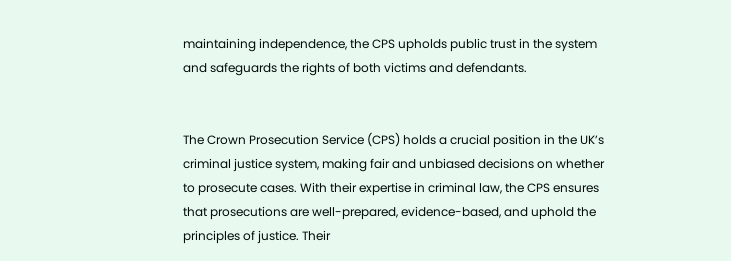maintaining independence, the CPS upholds public trust in the system and safeguards the rights of both victims and defendants.


The Crown Prosecution Service (CPS) holds a crucial position in the UK’s criminal justice system, making fair and unbiased decisions on whether to prosecute cases. With their expertise in criminal law, the CPS ensures that prosecutions are well-prepared, evidence-based, and uphold the principles of justice. Their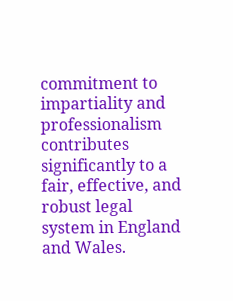commitment to impartiality and professionalism contributes significantly to a fair, effective, and robust legal system in England and Wales.